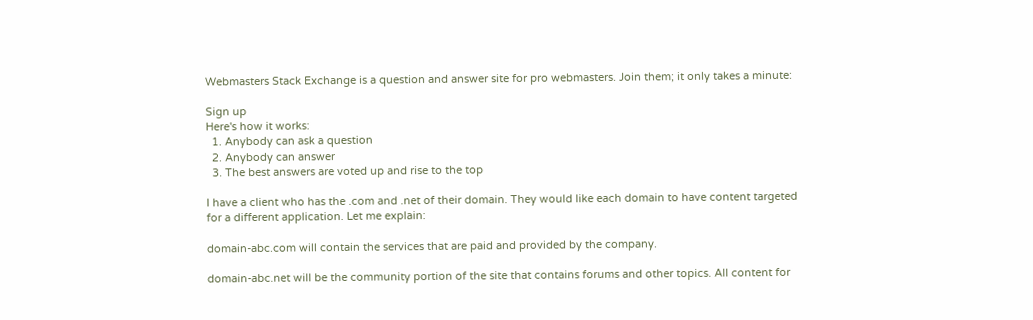Webmasters Stack Exchange is a question and answer site for pro webmasters. Join them; it only takes a minute:

Sign up
Here's how it works:
  1. Anybody can ask a question
  2. Anybody can answer
  3. The best answers are voted up and rise to the top

I have a client who has the .com and .net of their domain. They would like each domain to have content targeted for a different application. Let me explain:

domain-abc.com will contain the services that are paid and provided by the company.

domain-abc.net will be the community portion of the site that contains forums and other topics. All content for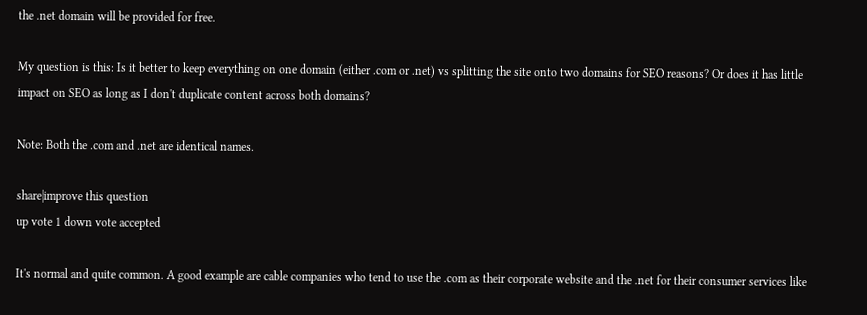the .net domain will be provided for free.

My question is this: Is it better to keep everything on one domain (either .com or .net) vs splitting the site onto two domains for SEO reasons? Or does it has little impact on SEO as long as I don't duplicate content across both domains?

Note: Both the .com and .net are identical names.

share|improve this question
up vote 1 down vote accepted

It's normal and quite common. A good example are cable companies who tend to use the .com as their corporate website and the .net for their consumer services like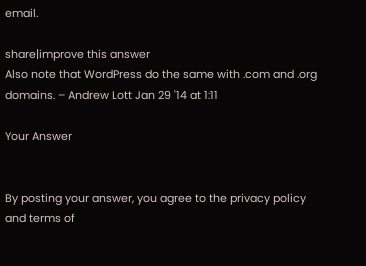email.

share|improve this answer
Also note that WordPress do the same with .com and .org domains. – Andrew Lott Jan 29 '14 at 1:11

Your Answer


By posting your answer, you agree to the privacy policy and terms of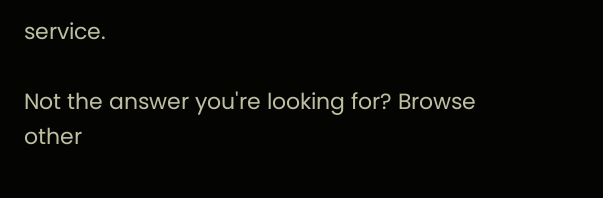service.

Not the answer you're looking for? Browse other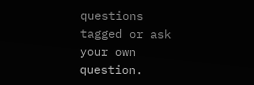questions tagged or ask your own question.